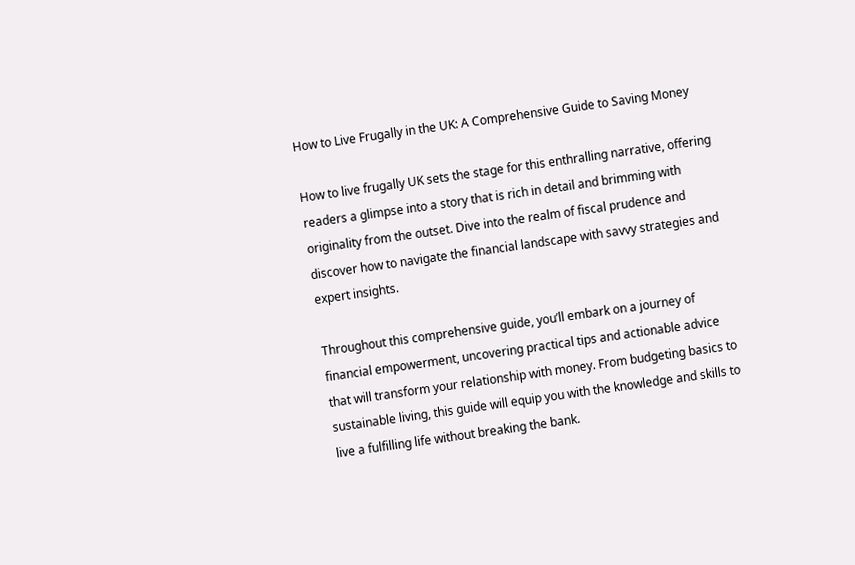How to Live Frugally in the UK: A Comprehensive Guide to Saving Money

How to live frugally UK sets the stage for this enthralling narrative, offering readers a glimpse into a story that is rich in detail and brimming with originality from the outset. Dive into the realm of fiscal prudence and discover how to navigate the financial landscape with savvy strategies and expert insights.

Throughout this comprehensive guide, you’ll embark on a journey of financial empowerment, uncovering practical tips and actionable advice that will transform your relationship with money. From budgeting basics to sustainable living, this guide will equip you with the knowledge and skills to live a fulfilling life without breaking the bank.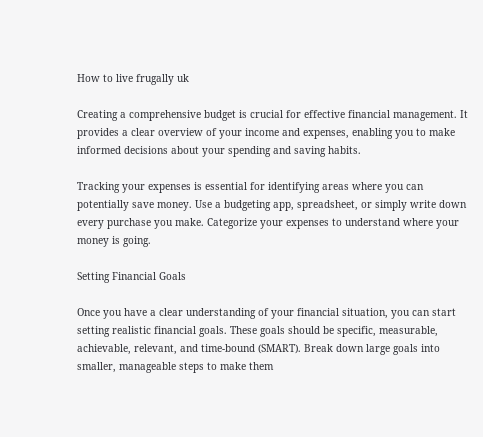How to live frugally uk

Creating a comprehensive budget is crucial for effective financial management. It provides a clear overview of your income and expenses, enabling you to make informed decisions about your spending and saving habits.

Tracking your expenses is essential for identifying areas where you can potentially save money. Use a budgeting app, spreadsheet, or simply write down every purchase you make. Categorize your expenses to understand where your money is going.

Setting Financial Goals

Once you have a clear understanding of your financial situation, you can start setting realistic financial goals. These goals should be specific, measurable, achievable, relevant, and time-bound (SMART). Break down large goals into smaller, manageable steps to make them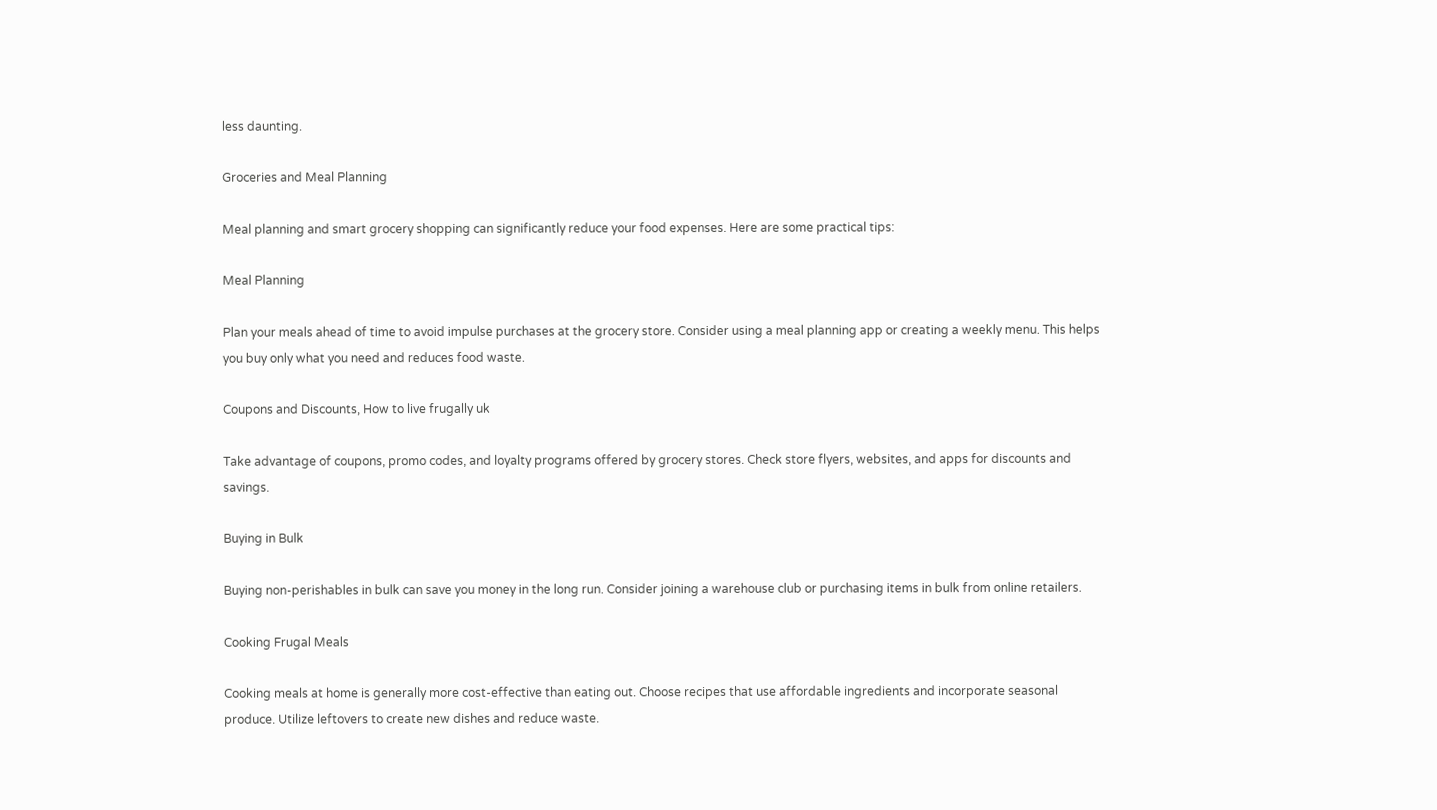less daunting.

Groceries and Meal Planning

Meal planning and smart grocery shopping can significantly reduce your food expenses. Here are some practical tips:

Meal Planning

Plan your meals ahead of time to avoid impulse purchases at the grocery store. Consider using a meal planning app or creating a weekly menu. This helps you buy only what you need and reduces food waste.

Coupons and Discounts, How to live frugally uk

Take advantage of coupons, promo codes, and loyalty programs offered by grocery stores. Check store flyers, websites, and apps for discounts and savings.

Buying in Bulk

Buying non-perishables in bulk can save you money in the long run. Consider joining a warehouse club or purchasing items in bulk from online retailers.

Cooking Frugal Meals

Cooking meals at home is generally more cost-effective than eating out. Choose recipes that use affordable ingredients and incorporate seasonal produce. Utilize leftovers to create new dishes and reduce waste.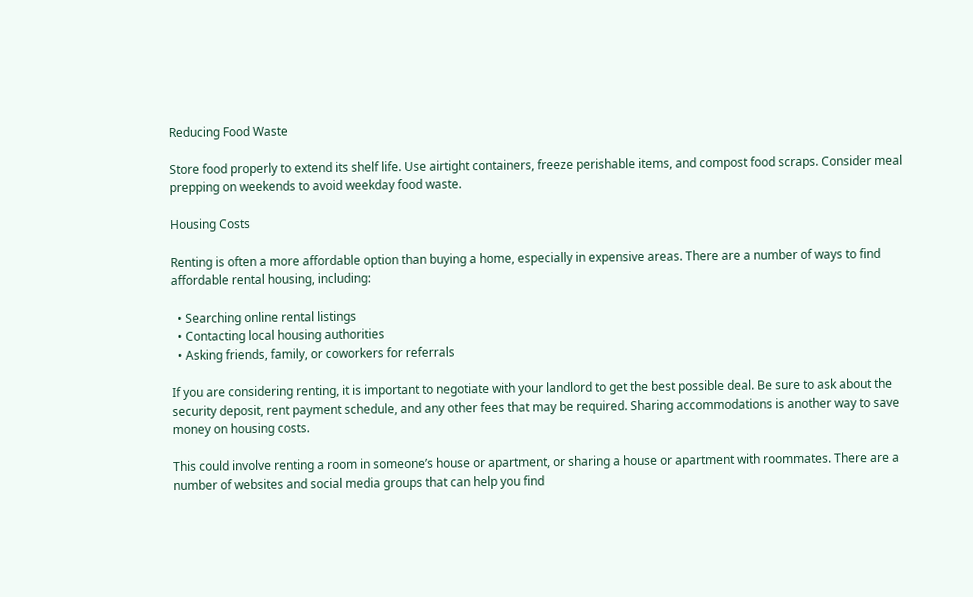Reducing Food Waste

Store food properly to extend its shelf life. Use airtight containers, freeze perishable items, and compost food scraps. Consider meal prepping on weekends to avoid weekday food waste.

Housing Costs

Renting is often a more affordable option than buying a home, especially in expensive areas. There are a number of ways to find affordable rental housing, including:

  • Searching online rental listings
  • Contacting local housing authorities
  • Asking friends, family, or coworkers for referrals

If you are considering renting, it is important to negotiate with your landlord to get the best possible deal. Be sure to ask about the security deposit, rent payment schedule, and any other fees that may be required. Sharing accommodations is another way to save money on housing costs.

This could involve renting a room in someone’s house or apartment, or sharing a house or apartment with roommates. There are a number of websites and social media groups that can help you find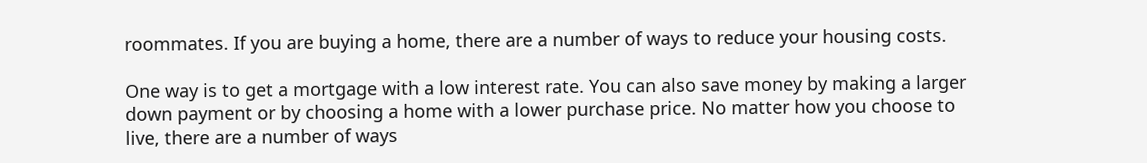roommates. If you are buying a home, there are a number of ways to reduce your housing costs.

One way is to get a mortgage with a low interest rate. You can also save money by making a larger down payment or by choosing a home with a lower purchase price. No matter how you choose to live, there are a number of ways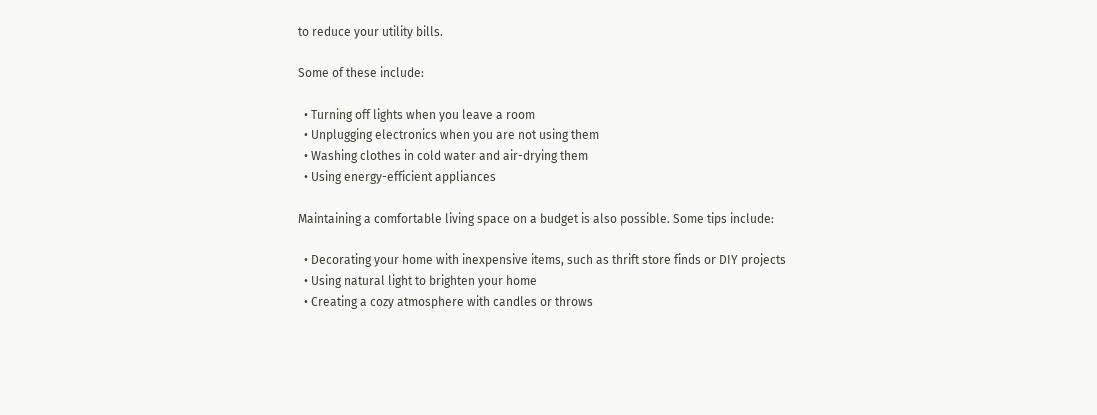to reduce your utility bills.

Some of these include:

  • Turning off lights when you leave a room
  • Unplugging electronics when you are not using them
  • Washing clothes in cold water and air-drying them
  • Using energy-efficient appliances

Maintaining a comfortable living space on a budget is also possible. Some tips include:

  • Decorating your home with inexpensive items, such as thrift store finds or DIY projects
  • Using natural light to brighten your home
  • Creating a cozy atmosphere with candles or throws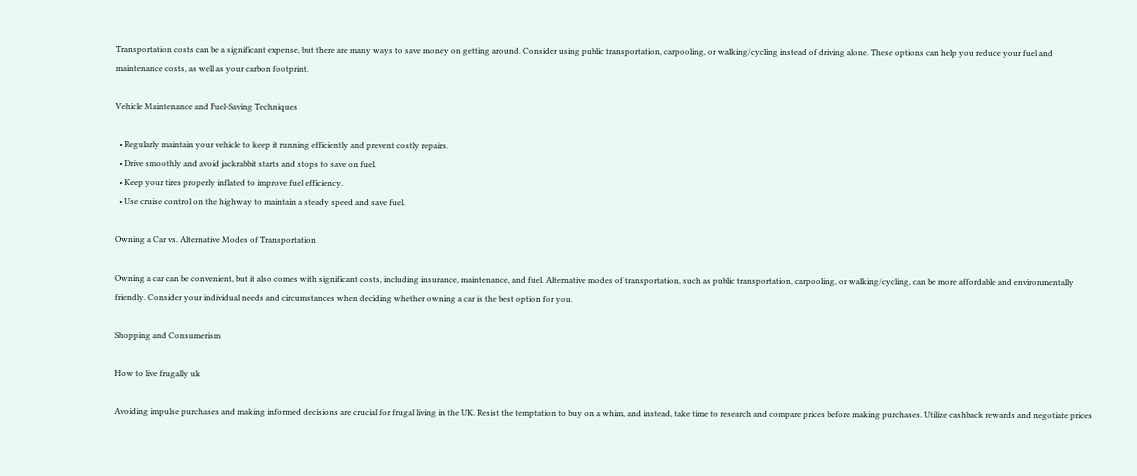Transportation costs can be a significant expense, but there are many ways to save money on getting around. Consider using public transportation, carpooling, or walking/cycling instead of driving alone. These options can help you reduce your fuel and maintenance costs, as well as your carbon footprint.

Vehicle Maintenance and Fuel-Saving Techniques

  • Regularly maintain your vehicle to keep it running efficiently and prevent costly repairs.
  • Drive smoothly and avoid jackrabbit starts and stops to save on fuel.
  • Keep your tires properly inflated to improve fuel efficiency.
  • Use cruise control on the highway to maintain a steady speed and save fuel.

Owning a Car vs. Alternative Modes of Transportation

Owning a car can be convenient, but it also comes with significant costs, including insurance, maintenance, and fuel. Alternative modes of transportation, such as public transportation, carpooling, or walking/cycling, can be more affordable and environmentally friendly. Consider your individual needs and circumstances when deciding whether owning a car is the best option for you.

Shopping and Consumerism

How to live frugally uk

Avoiding impulse purchases and making informed decisions are crucial for frugal living in the UK. Resist the temptation to buy on a whim, and instead, take time to research and compare prices before making purchases. Utilize cashback rewards and negotiate prices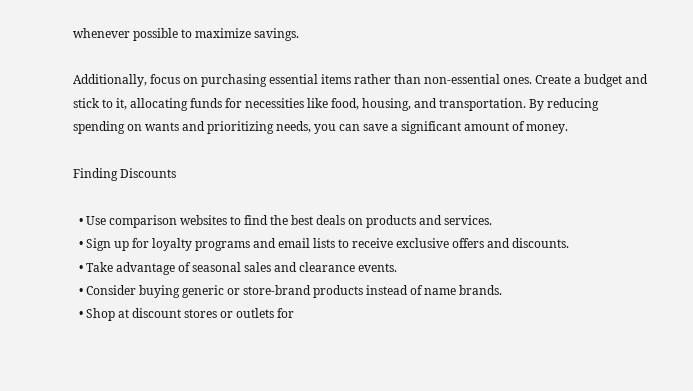whenever possible to maximize savings.

Additionally, focus on purchasing essential items rather than non-essential ones. Create a budget and stick to it, allocating funds for necessities like food, housing, and transportation. By reducing spending on wants and prioritizing needs, you can save a significant amount of money.

Finding Discounts

  • Use comparison websites to find the best deals on products and services.
  • Sign up for loyalty programs and email lists to receive exclusive offers and discounts.
  • Take advantage of seasonal sales and clearance events.
  • Consider buying generic or store-brand products instead of name brands.
  • Shop at discount stores or outlets for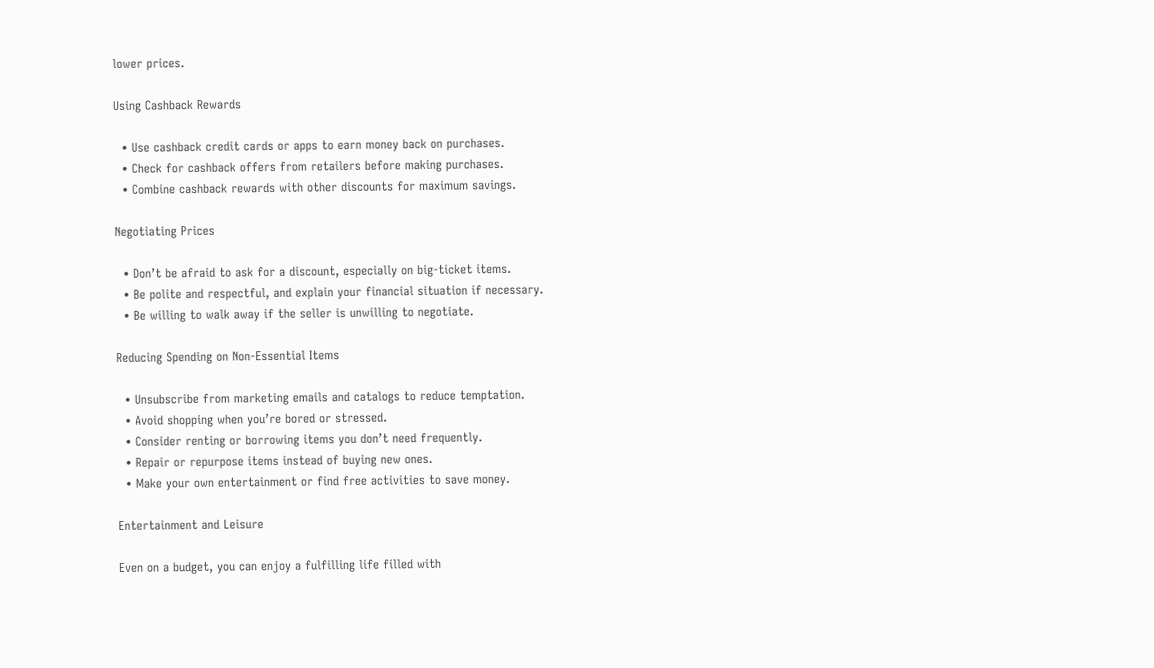lower prices.

Using Cashback Rewards

  • Use cashback credit cards or apps to earn money back on purchases.
  • Check for cashback offers from retailers before making purchases.
  • Combine cashback rewards with other discounts for maximum savings.

Negotiating Prices

  • Don’t be afraid to ask for a discount, especially on big-ticket items.
  • Be polite and respectful, and explain your financial situation if necessary.
  • Be willing to walk away if the seller is unwilling to negotiate.

Reducing Spending on Non-Essential Items

  • Unsubscribe from marketing emails and catalogs to reduce temptation.
  • Avoid shopping when you’re bored or stressed.
  • Consider renting or borrowing items you don’t need frequently.
  • Repair or repurpose items instead of buying new ones.
  • Make your own entertainment or find free activities to save money.

Entertainment and Leisure

Even on a budget, you can enjoy a fulfilling life filled with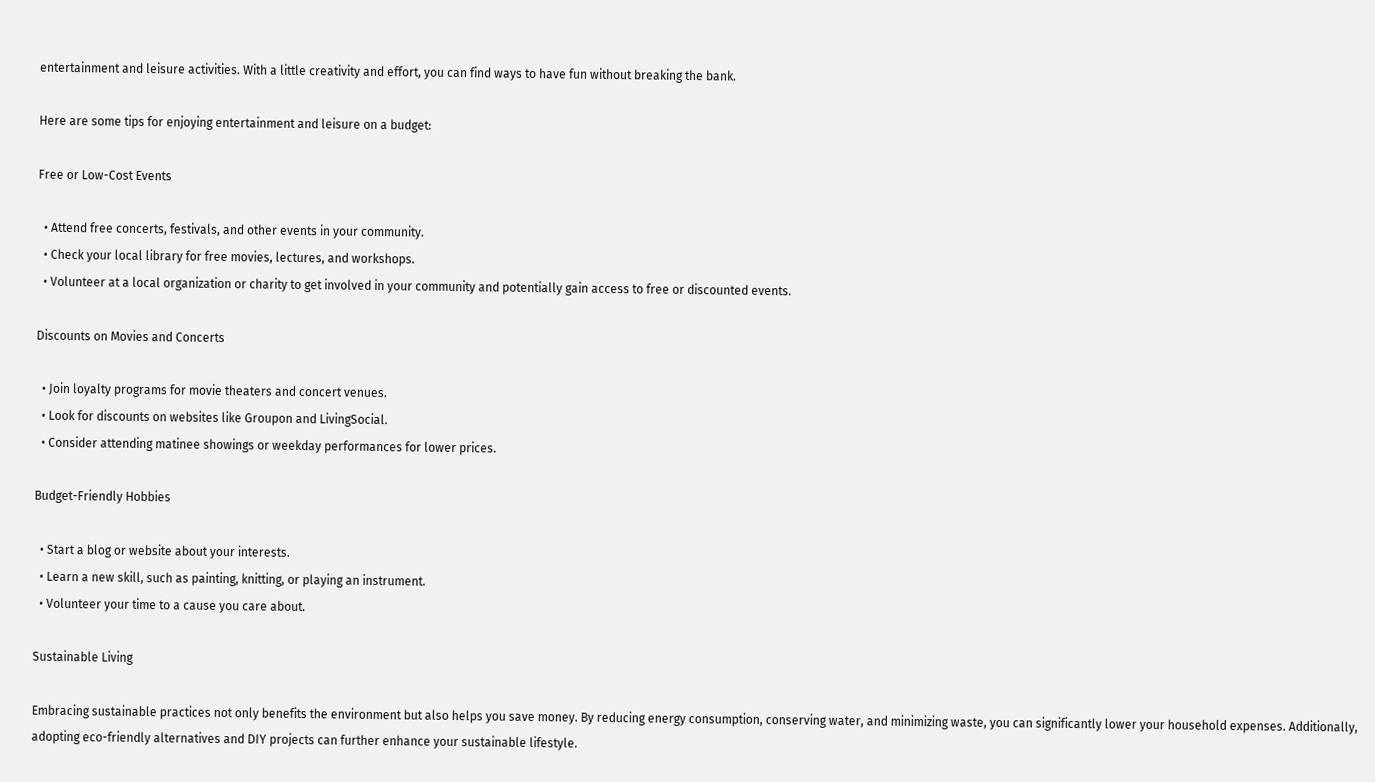entertainment and leisure activities. With a little creativity and effort, you can find ways to have fun without breaking the bank.

Here are some tips for enjoying entertainment and leisure on a budget:

Free or Low-Cost Events

  • Attend free concerts, festivals, and other events in your community.
  • Check your local library for free movies, lectures, and workshops.
  • Volunteer at a local organization or charity to get involved in your community and potentially gain access to free or discounted events.

Discounts on Movies and Concerts

  • Join loyalty programs for movie theaters and concert venues.
  • Look for discounts on websites like Groupon and LivingSocial.
  • Consider attending matinee showings or weekday performances for lower prices.

Budget-Friendly Hobbies

  • Start a blog or website about your interests.
  • Learn a new skill, such as painting, knitting, or playing an instrument.
  • Volunteer your time to a cause you care about.

Sustainable Living

Embracing sustainable practices not only benefits the environment but also helps you save money. By reducing energy consumption, conserving water, and minimizing waste, you can significantly lower your household expenses. Additionally, adopting eco-friendly alternatives and DIY projects can further enhance your sustainable lifestyle.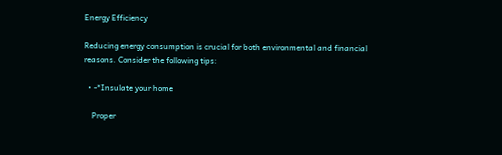Energy Efficiency

Reducing energy consumption is crucial for both environmental and financial reasons. Consider the following tips:

  • -*Insulate your home

    Proper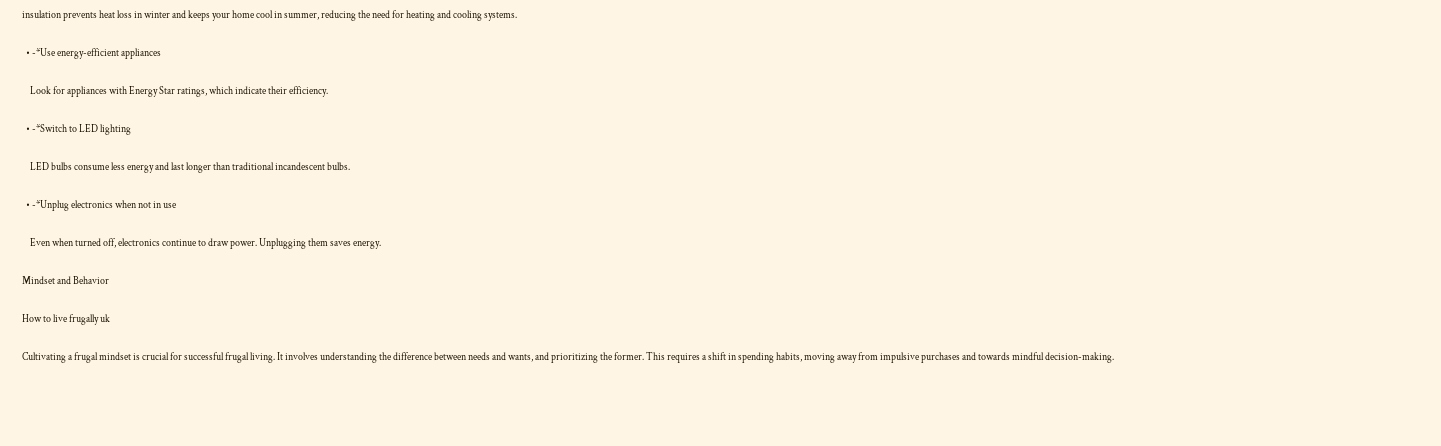insulation prevents heat loss in winter and keeps your home cool in summer, reducing the need for heating and cooling systems.

  • -*Use energy-efficient appliances

    Look for appliances with Energy Star ratings, which indicate their efficiency.

  • -*Switch to LED lighting

    LED bulbs consume less energy and last longer than traditional incandescent bulbs.

  • -*Unplug electronics when not in use

    Even when turned off, electronics continue to draw power. Unplugging them saves energy.

Mindset and Behavior

How to live frugally uk

Cultivating a frugal mindset is crucial for successful frugal living. It involves understanding the difference between needs and wants, and prioritizing the former. This requires a shift in spending habits, moving away from impulsive purchases and towards mindful decision-making.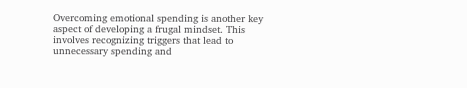Overcoming emotional spending is another key aspect of developing a frugal mindset. This involves recognizing triggers that lead to unnecessary spending and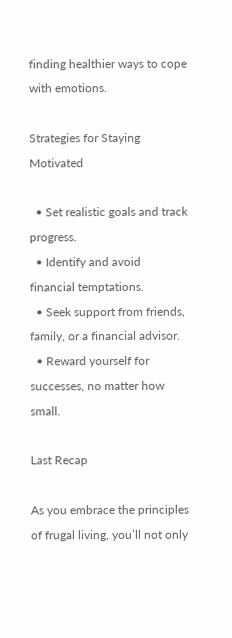finding healthier ways to cope with emotions.

Strategies for Staying Motivated

  • Set realistic goals and track progress.
  • Identify and avoid financial temptations.
  • Seek support from friends, family, or a financial advisor.
  • Reward yourself for successes, no matter how small.

Last Recap

As you embrace the principles of frugal living, you’ll not only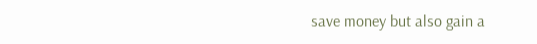save money but also gain a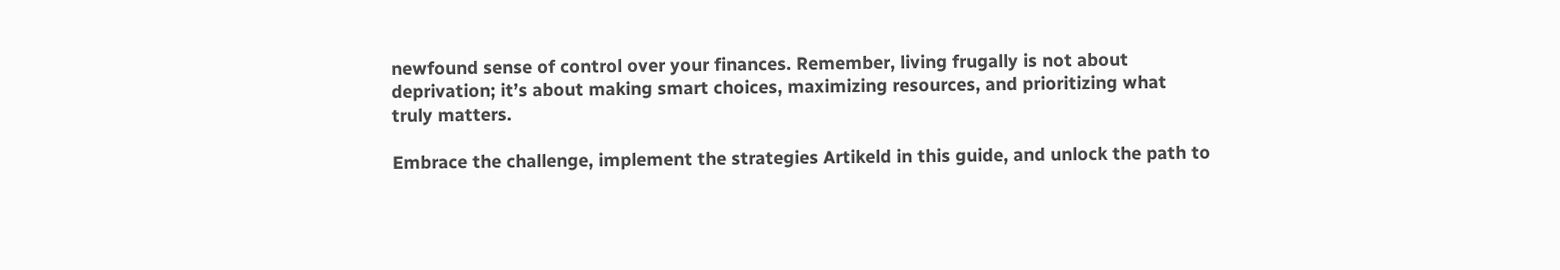newfound sense of control over your finances. Remember, living frugally is not about deprivation; it’s about making smart choices, maximizing resources, and prioritizing what truly matters.

Embrace the challenge, implement the strategies Artikeld in this guide, and unlock the path to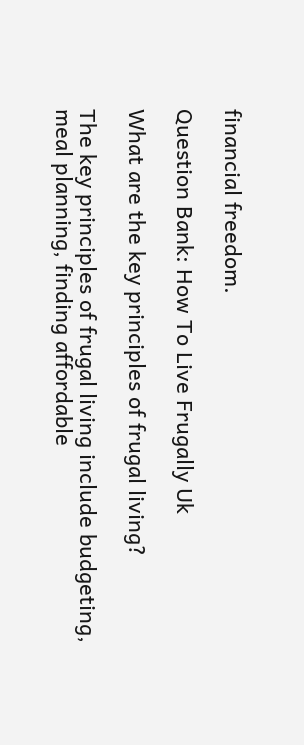financial freedom.

Question Bank: How To Live Frugally Uk

What are the key principles of frugal living?

The key principles of frugal living include budgeting, meal planning, finding affordable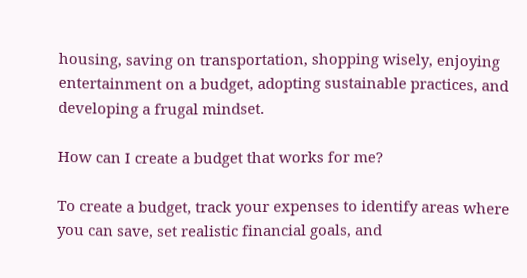housing, saving on transportation, shopping wisely, enjoying entertainment on a budget, adopting sustainable practices, and developing a frugal mindset.

How can I create a budget that works for me?

To create a budget, track your expenses to identify areas where you can save, set realistic financial goals, and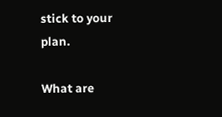stick to your plan.

What are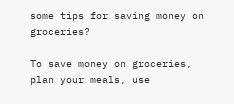some tips for saving money on groceries?

To save money on groceries, plan your meals, use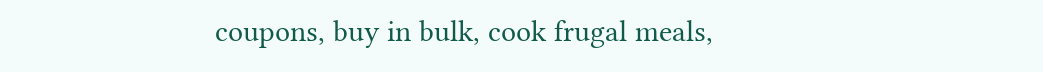coupons, buy in bulk, cook frugal meals,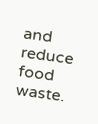and reduce food waste.